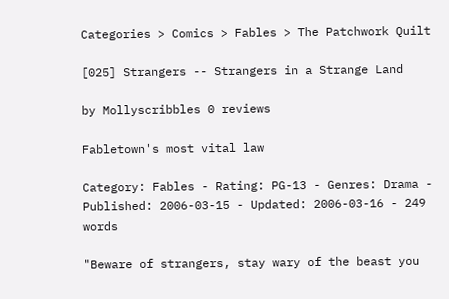Categories > Comics > Fables > The Patchwork Quilt

[025] Strangers -- Strangers in a Strange Land

by Mollyscribbles 0 reviews

Fabletown's most vital law

Category: Fables - Rating: PG-13 - Genres: Drama - Published: 2006-03-15 - Updated: 2006-03-16 - 249 words

"Beware of strangers, stay wary of the beast you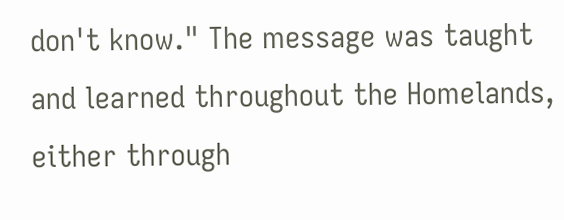don't know." The message was taught and learned throughout the Homelands, either through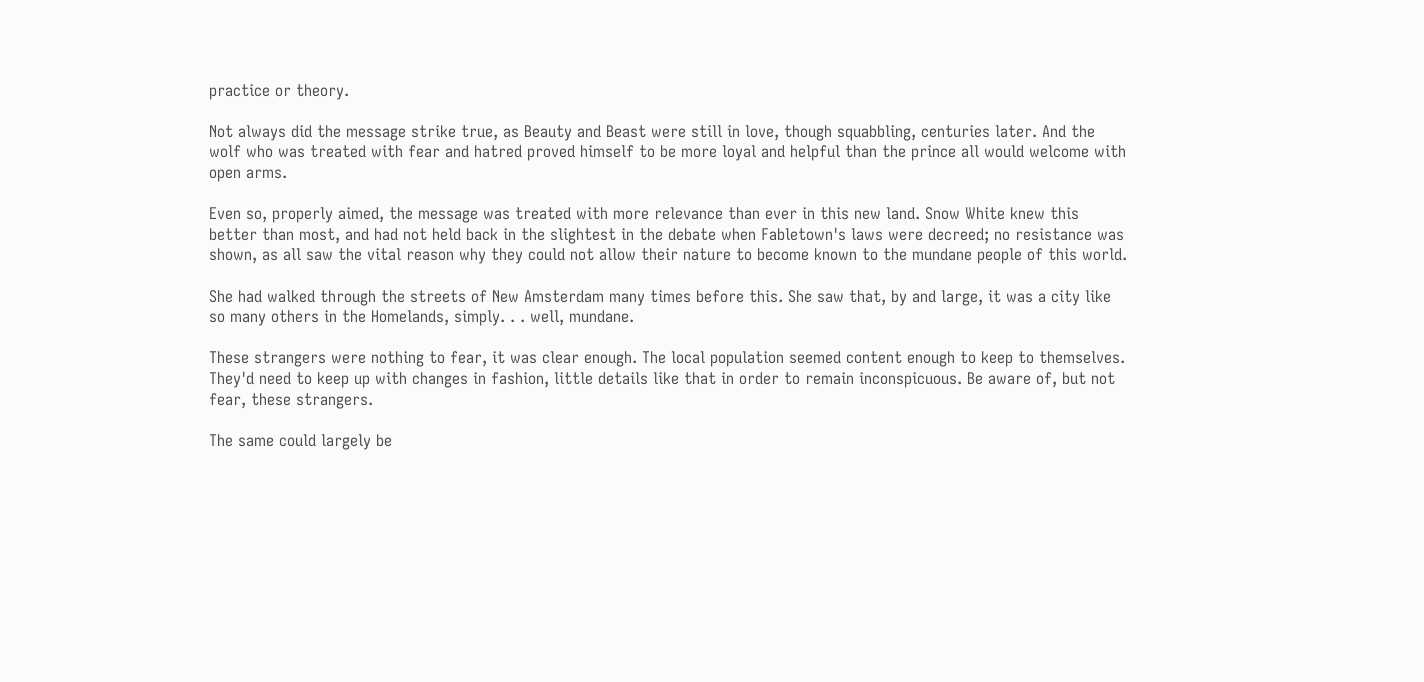practice or theory.

Not always did the message strike true, as Beauty and Beast were still in love, though squabbling, centuries later. And the wolf who was treated with fear and hatred proved himself to be more loyal and helpful than the prince all would welcome with open arms.

Even so, properly aimed, the message was treated with more relevance than ever in this new land. Snow White knew this better than most, and had not held back in the slightest in the debate when Fabletown's laws were decreed; no resistance was shown, as all saw the vital reason why they could not allow their nature to become known to the mundane people of this world.

She had walked through the streets of New Amsterdam many times before this. She saw that, by and large, it was a city like so many others in the Homelands, simply. . . well, mundane.

These strangers were nothing to fear, it was clear enough. The local population seemed content enough to keep to themselves. They'd need to keep up with changes in fashion, little details like that in order to remain inconspicuous. Be aware of, but not fear, these strangers.

The same could largely be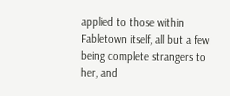applied to those within Fabletown itself, all but a few being complete strangers to her, and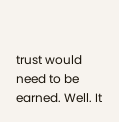trust would need to be earned. Well. It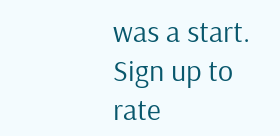was a start.
Sign up to rate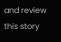and review this story